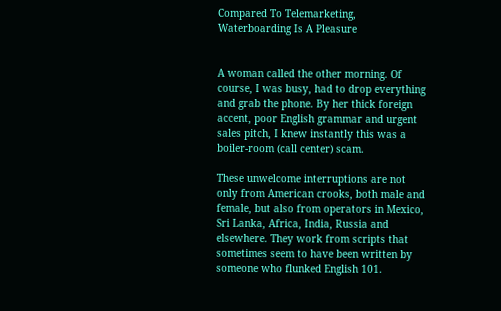Compared To Telemarketing, Waterboarding Is A Pleasure


A woman called the other morning. Of course, I was busy, had to drop everything and grab the phone. By her thick foreign accent, poor English grammar and urgent sales pitch, I knew instantly this was a boiler-room (call center) scam.

These unwelcome interruptions are not only from American crooks, both male and female, but also from operators in Mexico, Sri Lanka, Africa, India, Russia and elsewhere. They work from scripts that sometimes seem to have been written by someone who flunked English 101.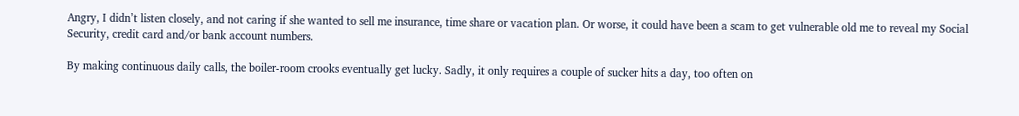Angry, I didn’t listen closely, and not caring if she wanted to sell me insurance, time share or vacation plan. Or worse, it could have been a scam to get vulnerable old me to reveal my Social Security, credit card and/or bank account numbers.

By making continuous daily calls, the boiler-room crooks eventually get lucky. Sadly, it only requires a couple of sucker hits a day, too often on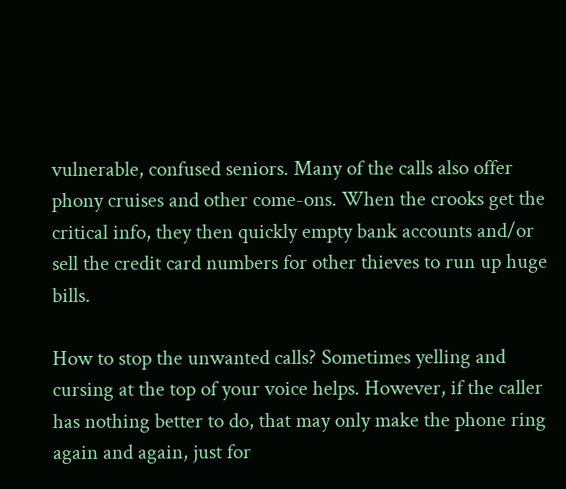vulnerable, confused seniors. Many of the calls also offer phony cruises and other come-ons. When the crooks get the critical info, they then quickly empty bank accounts and/or sell the credit card numbers for other thieves to run up huge bills.

How to stop the unwanted calls? Sometimes yelling and cursing at the top of your voice helps. However, if the caller has nothing better to do, that may only make the phone ring again and again, just for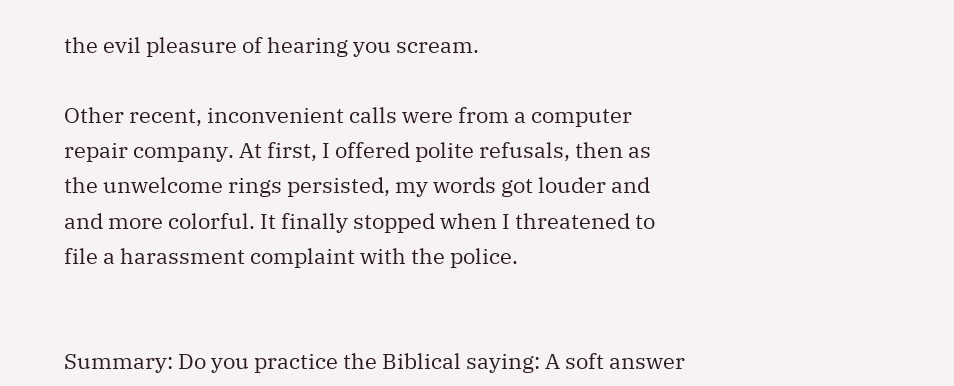the evil pleasure of hearing you scream.

Other recent, inconvenient calls were from a computer repair company. At first, I offered polite refusals, then as the unwelcome rings persisted, my words got louder and and more colorful. It finally stopped when I threatened to file a harassment complaint with the police.


Summary: Do you practice the Biblical saying: A soft answer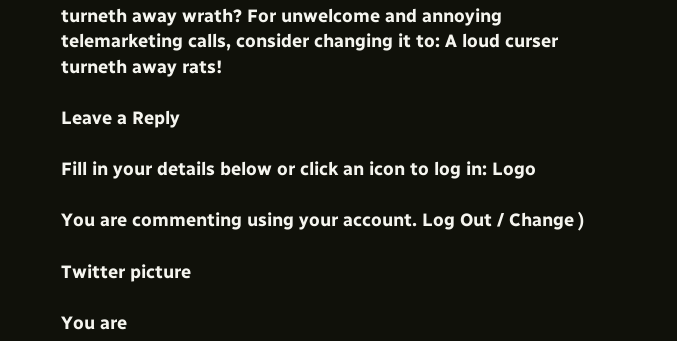turneth away wrath? For unwelcome and annoying telemarketing calls, consider changing it to: A loud curser turneth away rats!

Leave a Reply

Fill in your details below or click an icon to log in: Logo

You are commenting using your account. Log Out / Change )

Twitter picture

You are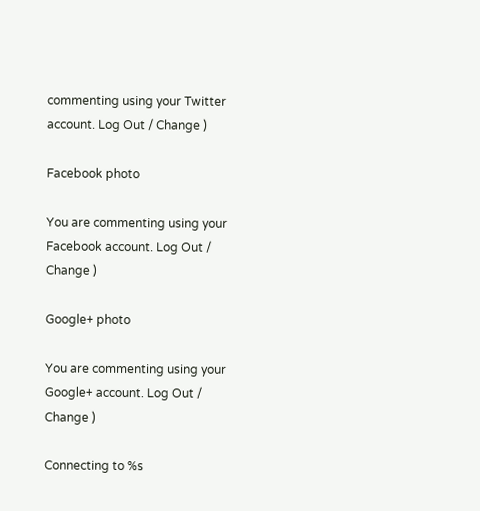commenting using your Twitter account. Log Out / Change )

Facebook photo

You are commenting using your Facebook account. Log Out / Change )

Google+ photo

You are commenting using your Google+ account. Log Out / Change )

Connecting to %s